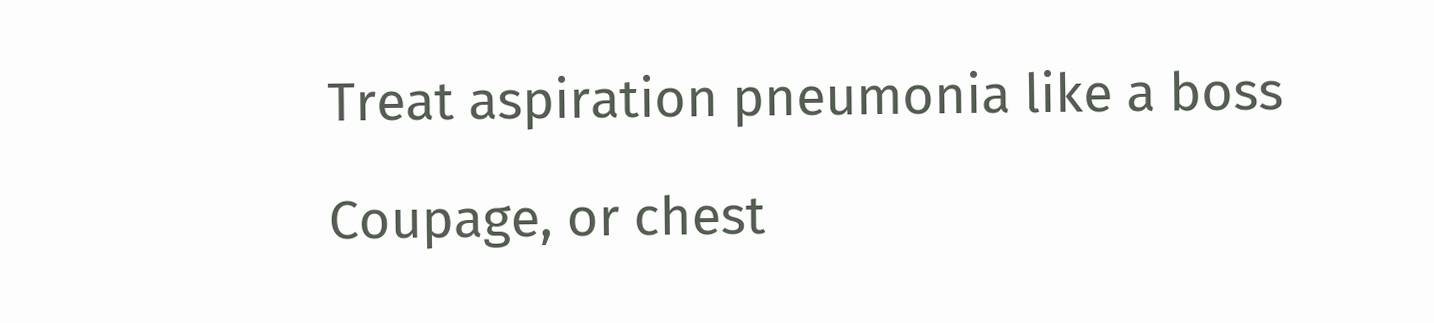Treat aspiration pneumonia like a boss

Coupage, or chest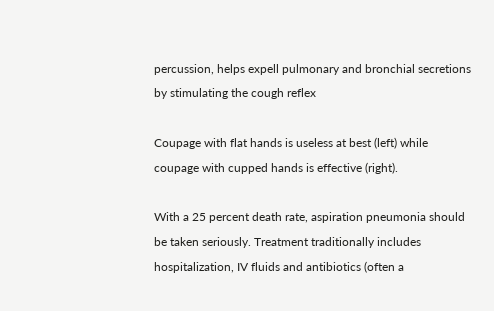percussion, helps expell pulmonary and bronchial secretions by stimulating the cough reflex

Coupage with flat hands is useless at best (left) while coupage with cupped hands is effective (right).

With a 25 percent death rate, aspiration pneumonia should be taken seriously. Treatment traditionally includes hospitalization, IV fluids and antibiotics (often a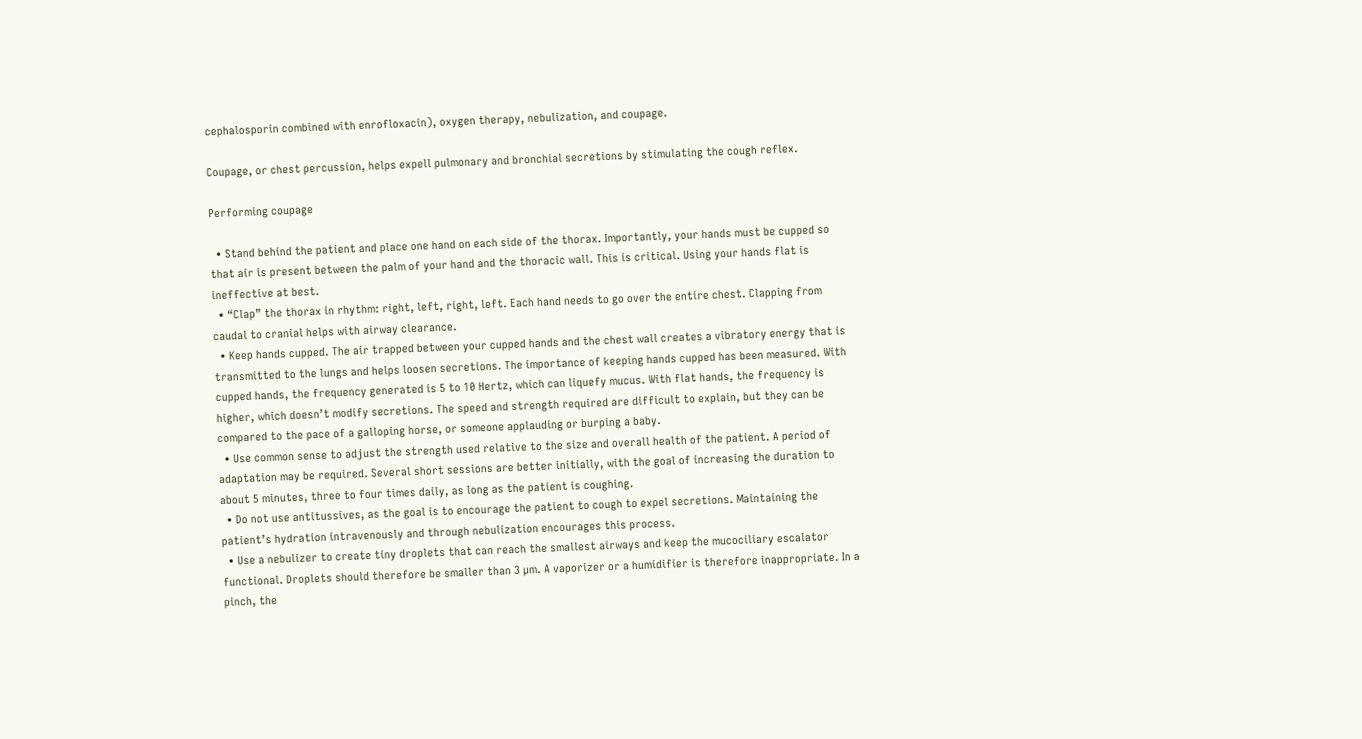cephalosporin combined with enrofloxacin), oxygen therapy, nebulization, and coupage.

Coupage, or chest percussion, helps expell pulmonary and bronchial secretions by stimulating the cough reflex.

Performing coupage

  • Stand behind the patient and place one hand on each side of the thorax. Importantly, your hands must be cupped so that air is present between the palm of your hand and the thoracic wall. This is critical. Using your hands flat is ineffective at best.
  • “Clap” the thorax in rhythm: right, left, right, left. Each hand needs to go over the entire chest. Clapping from caudal to cranial helps with airway clearance.
  • Keep hands cupped. The air trapped between your cupped hands and the chest wall creates a vibratory energy that is transmitted to the lungs and helps loosen secretions. The importance of keeping hands cupped has been measured. With cupped hands, the frequency generated is 5 to 10 Hertz, which can liquefy mucus. With flat hands, the frequency is higher, which doesn’t modify secretions. The speed and strength required are difficult to explain, but they can be compared to the pace of a galloping horse, or someone applauding or burping a baby.
  • Use common sense to adjust the strength used relative to the size and overall health of the patient. A period of adaptation may be required. Several short sessions are better initially, with the goal of increasing the duration to about 5 minutes, three to four times daily, as long as the patient is coughing.
  • Do not use antitussives, as the goal is to encourage the patient to cough to expel secretions. Maintaining the patient’s hydration intravenously and through nebulization encourages this process.
  • Use a nebulizer to create tiny droplets that can reach the smallest airways and keep the mucociliary escalator functional. Droplets should therefore be smaller than 3 µm. A vaporizer or a humidifier is therefore inappropriate. In a pinch, the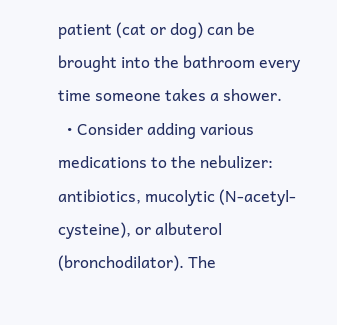patient (cat or dog) can be brought into the bathroom every time someone takes a shower.
  • Consider adding various medications to the nebulizer: antibiotics, mucolytic (N-acetyl-cysteine), or albuterol (bronchodilator). The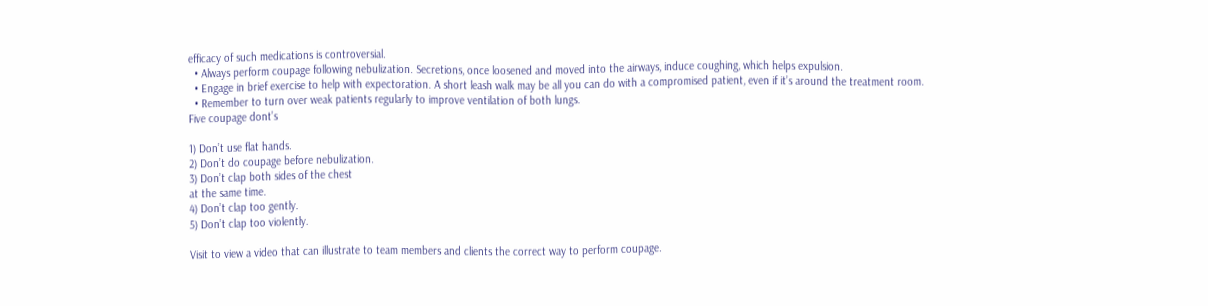efficacy of such medications is controversial.
  • Always perform coupage following nebulization. Secretions, once loosened and moved into the airways, induce coughing, which helps expulsion.
  • Engage in brief exercise to help with expectoration. A short leash walk may be all you can do with a compromised patient, even if it’s around the treatment room.
  • Remember to turn over weak patients regularly to improve ventilation of both lungs.
Five coupage dont’s

1) Don’t use flat hands.
2) Don’t do coupage before nebulization.
3) Don’t clap both sides of the chest
at the same time.
4) Don’t clap too gently.
5) Don’t clap too violently.

Visit to view a video that can illustrate to team members and clients the correct way to perform coupage.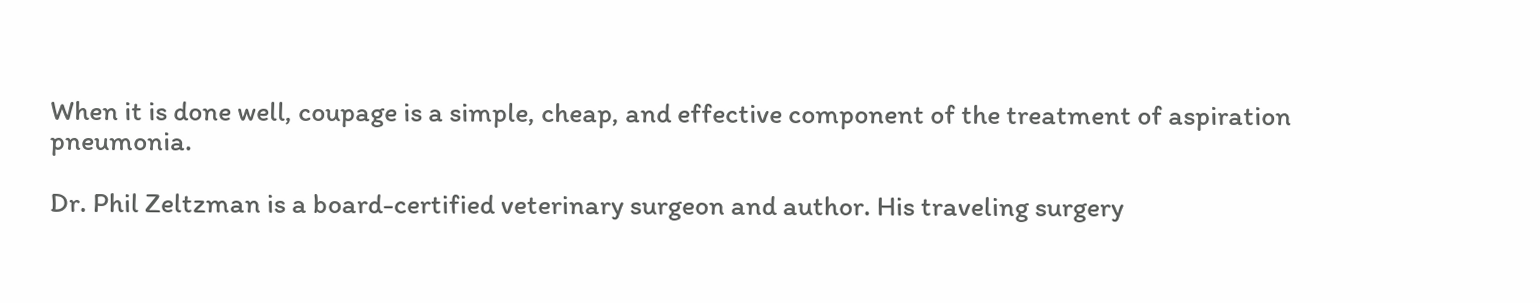When it is done well, coupage is a simple, cheap, and effective component of the treatment of aspiration pneumonia.

Dr. Phil Zeltzman is a board-certified veterinary surgeon and author. His traveling surgery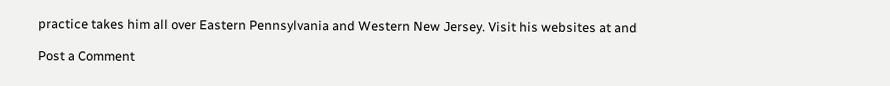practice takes him all over Eastern Pennsylvania and Western New Jersey. Visit his websites at and

Post a Comment